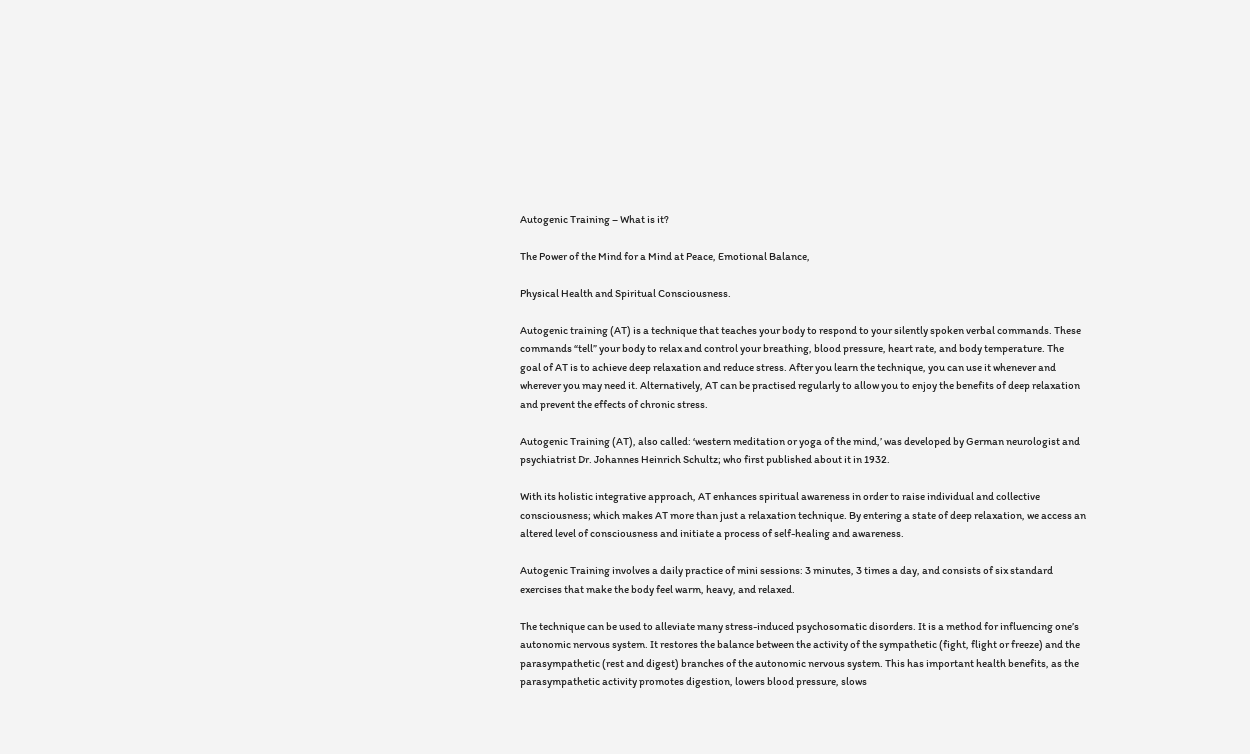Autogenic Training – What is it?

The Power of the Mind for a Mind at Peace, Emotional Balance,

Physical Health and Spiritual Consciousness.

Autogenic training (AT) is a technique that teaches your body to respond to your silently spoken verbal commands. These commands “tell” your body to relax and control your breathing, blood pressure, heart rate, and body temperature. The goal of AT is to achieve deep relaxation and reduce stress. After you learn the technique, you can use it whenever and wherever you may need it. Alternatively, AT can be practised regularly to allow you to enjoy the benefits of deep relaxation and prevent the effects of chronic stress.

Autogenic Training (AT), also called: ‘western meditation or yoga of the mind,’ was developed by German neurologist and psychiatrist Dr. Johannes Heinrich Schultz; who first published about it in 1932.

With its holistic integrative approach, AT enhances spiritual awareness in order to raise individual and collective consciousness; which makes AT more than just a relaxation technique. By entering a state of deep relaxation, we access an altered level of consciousness and initiate a process of self-healing and awareness.

Autogenic Training involves a daily practice of mini sessions: 3 minutes, 3 times a day, and consists of six standard exercises that make the body feel warm, heavy, and relaxed.

The technique can be used to alleviate many stress-induced psychosomatic disorders. It is a method for influencing one’s autonomic nervous system. It restores the balance between the activity of the sympathetic (fight, flight or freeze) and the parasympathetic (rest and digest) branches of the autonomic nervous system. This has important health benefits, as the parasympathetic activity promotes digestion, lowers blood pressure, slows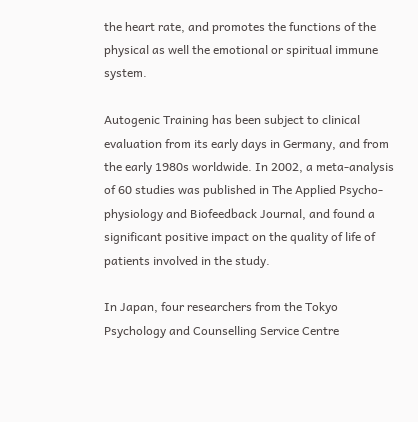the heart rate, and promotes the functions of the physical as well the emotional or spiritual immune system.

Autogenic Training has been subject to clinical evaluation from its early days in Germany, and from the early 1980s worldwide. In 2002, a meta-analysis of 60 studies was published in The Applied Psycho-physiology and Biofeedback Journal, and found a significant positive impact on the quality of life of patients involved in the study.

In Japan, four researchers from the Tokyo Psychology and Counselling Service Centre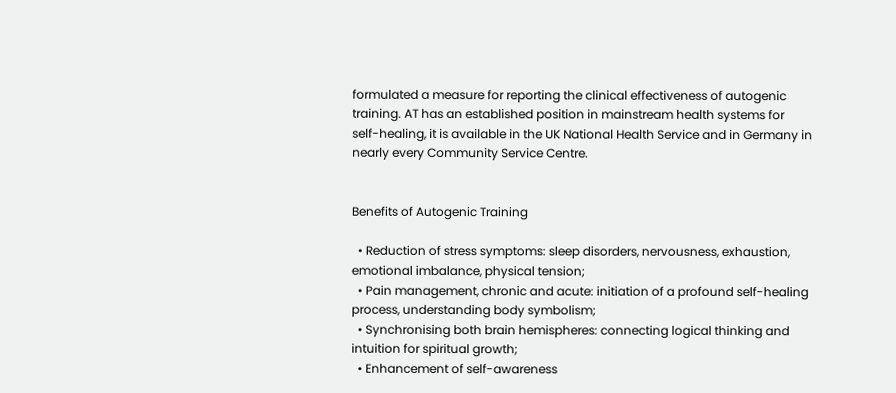formulated a measure for reporting the clinical effectiveness of autogenic training. AT has an established position in mainstream health systems for self-healing, it is available in the UK National Health Service and in Germany in nearly every Community Service Centre.


Benefits of Autogenic Training

  • Reduction of stress symptoms: sleep disorders, nervousness, exhaustion, emotional imbalance, physical tension;
  • Pain management, chronic and acute: initiation of a profound self-healing process, understanding body symbolism;
  • Synchronising both brain hemispheres: connecting logical thinking and intuition for spiritual growth;
  • Enhancement of self-awareness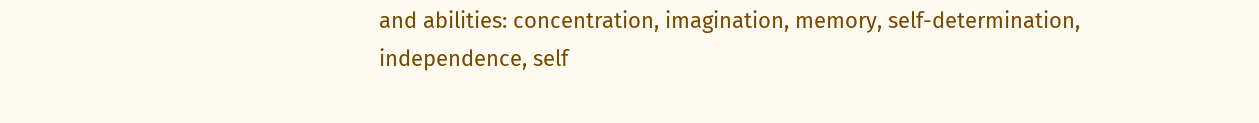and abilities: concentration, imagination, memory, self-determination, independence, self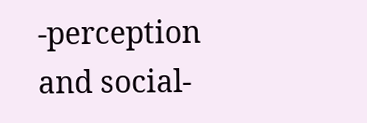-perception and social-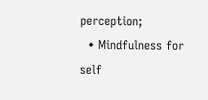perception;
  • Mindfulness for self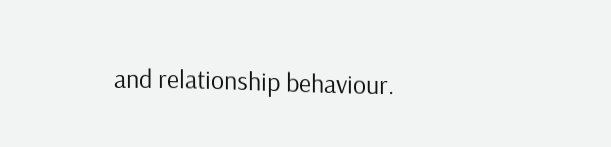and relationship behaviour.